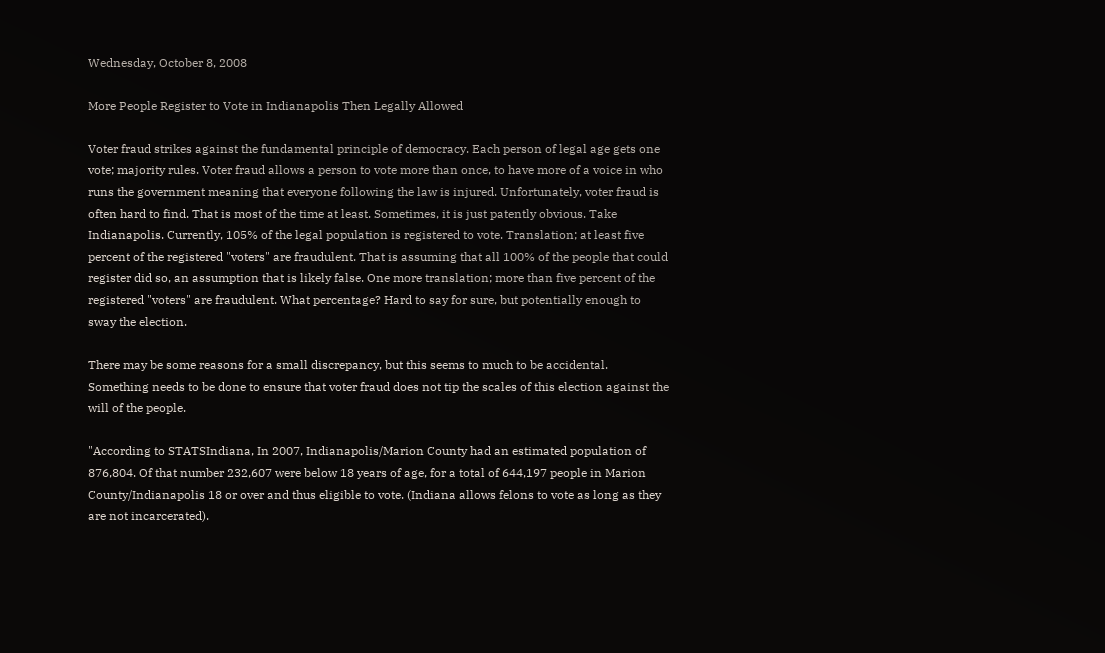Wednesday, October 8, 2008

More People Register to Vote in Indianapolis Then Legally Allowed

Voter fraud strikes against the fundamental principle of democracy. Each person of legal age gets one vote; majority rules. Voter fraud allows a person to vote more than once, to have more of a voice in who runs the government meaning that everyone following the law is injured. Unfortunately, voter fraud is often hard to find. That is most of the time at least. Sometimes, it is just patently obvious. Take Indianapolis. Currently, 105% of the legal population is registered to vote. Translation; at least five percent of the registered "voters" are fraudulent. That is assuming that all 100% of the people that could register did so, an assumption that is likely false. One more translation; more than five percent of the registered "voters" are fraudulent. What percentage? Hard to say for sure, but potentially enough to sway the election.

There may be some reasons for a small discrepancy, but this seems to much to be accidental. Something needs to be done to ensure that voter fraud does not tip the scales of this election against the will of the people.

"According to STATSIndiana, In 2007, Indianapolis/Marion County had an estimated population of 876,804. Of that number 232,607 were below 18 years of age, for a total of 644,197 people in Marion County/Indianapolis 18 or over and thus eligible to vote. (Indiana allows felons to vote as long as they are not incarcerated).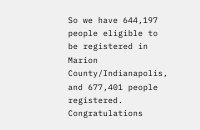So we have 644,197 people eligible to be registered in Marion County/Indianapolis, and 677,401 people registered. Congratulations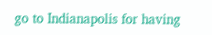go to Indianapolis for having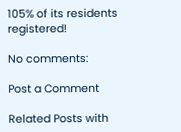105% of its residents registered!

No comments:

Post a Comment

Related Posts with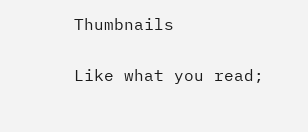Thumbnails

Like what you read;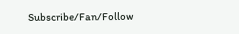Subscribe/Fan/Follow